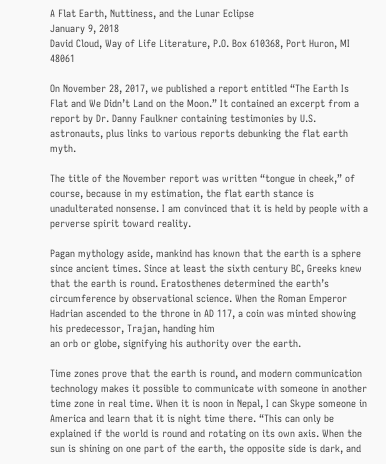A Flat Earth, Nuttiness, and the Lunar Eclipse
January 9, 2018
David Cloud, Way of Life Literature, P.O. Box 610368, Port Huron, MI 48061

On November 28, 2017, we published a report entitled “The Earth Is Flat and We Didn’t Land on the Moon.” It contained an excerpt from a report by Dr. Danny Faulkner containing testimonies by U.S. astronauts, plus links to various reports debunking the flat earth myth.

The title of the November report was written “tongue in cheek,” of course, because in my estimation, the flat earth stance is
unadulterated nonsense. I am convinced that it is held by people with a perverse spirit toward reality.

Pagan mythology aside, mankind has known that the earth is a sphere since ancient times. Since at least the sixth century BC, Greeks knew that the earth is round. Eratosthenes determined the earth’s circumference by observational science. When the Roman Emperor Hadrian ascended to the throne in AD 117, a coin was minted showing his predecessor, Trajan, handing him
an orb or globe, signifying his authority over the earth.

Time zones prove that the earth is round, and modern communication technology makes it possible to communicate with someone in another time zone in real time. When it is noon in Nepal, I can Skype someone in America and learn that it is night time there. “This can only be explained if the world is round and rotating on its own axis. When the sun is shining on one part of the earth, the opposite side is dark, and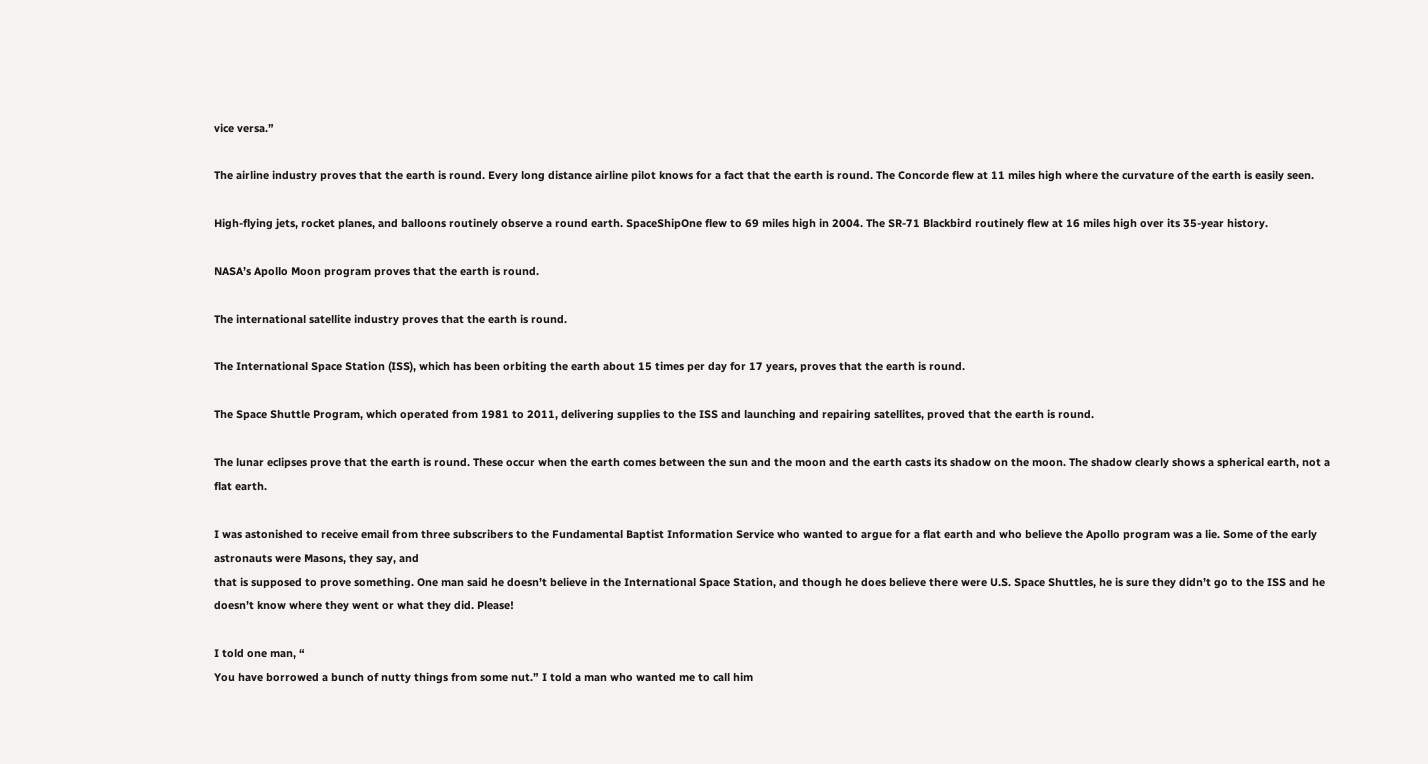vice versa.”

The airline industry proves that the earth is round. Every long distance airline pilot knows for a fact that the earth is round. The Concorde flew at 11 miles high where the curvature of the earth is easily seen.

High-flying jets, rocket planes, and balloons routinely observe a round earth. SpaceShipOne flew to 69 miles high in 2004. The SR-71 Blackbird routinely flew at 16 miles high over its 35-year history.

NASA’s Apollo Moon program proves that the earth is round.

The international satellite industry proves that the earth is round.

The International Space Station (ISS), which has been orbiting the earth about 15 times per day for 17 years, proves that the earth is round.

The Space Shuttle Program, which operated from 1981 to 2011, delivering supplies to the ISS and launching and repairing satellites, proved that the earth is round.

The lunar eclipses prove that the earth is round. These occur when the earth comes between the sun and the moon and the earth casts its shadow on the moon. The shadow clearly shows a spherical earth, not a flat earth.

I was astonished to receive email from three subscribers to the Fundamental Baptist Information Service who wanted to argue for a flat earth and who believe the Apollo program was a lie. Some of the early astronauts were Masons, they say, and
that is supposed to prove something. One man said he doesn’t believe in the International Space Station, and though he does believe there were U.S. Space Shuttles, he is sure they didn’t go to the ISS and he doesn’t know where they went or what they did. Please!

I told one man, “
You have borrowed a bunch of nutty things from some nut.” I told a man who wanted me to call him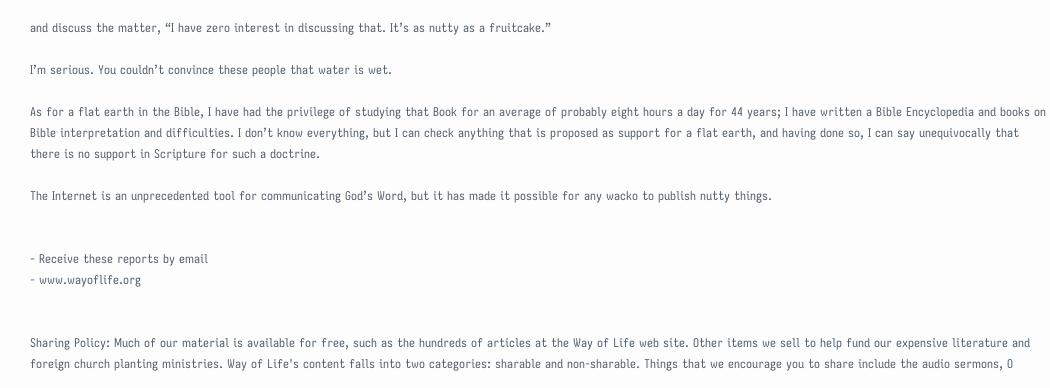and discuss the matter, “I have zero interest in discussing that. It’s as nutty as a fruitcake.”

I’m serious. You couldn’t convince these people that water is wet.

As for a flat earth in the Bible, I have had the privilege of studying that Book for an average of probably eight hours a day for 44 years; I have written a Bible Encyclopedia and books on Bible interpretation and difficulties. I don’t know everything, but I can check anything that is proposed as support for a flat earth, and having done so, I can say unequivocally that there is no support in Scripture for such a doctrine.

The Internet is an unprecedented tool for communicating God’s Word, but it has made it possible for any wacko to publish nutty things.


- Receive these reports by email
- www.wayoflife.org


Sharing Policy: Much of our material is available for free, such as the hundreds of articles at the Way of Life web site. Other items we sell to help fund our expensive literature and foreign church planting ministries. Way of Life's content falls into two categories: sharable and non-sharable. Things that we encourage you to share include the audio sermons, O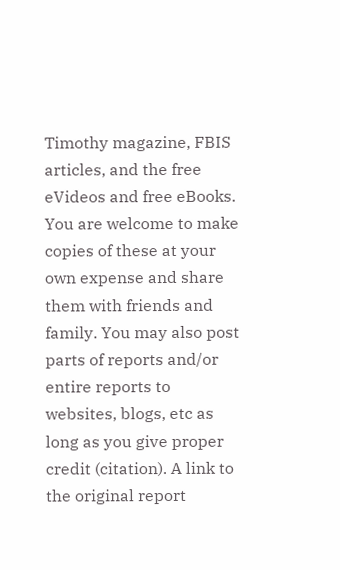Timothy magazine, FBIS articles, and the free eVideos and free eBooks. You are welcome to make copies of these at your own expense and share them with friends and family. You may also post parts of reports and/or entire reports to websites, blogs, etc as long as you give proper credit (citation). A link to the original report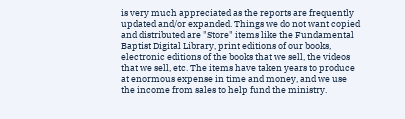is very much appreciated as the reports are frequently updated and/or expanded. Things we do not want copied and distributed are "Store" items like the Fundamental Baptist Digital Library, print editions of our books, electronic editions of the books that we sell, the videos that we sell, etc. The items have taken years to produce at enormous expense in time and money, and we use the income from sales to help fund the ministry.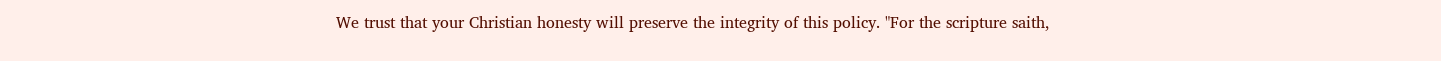We trust that your Christian honesty will preserve the integrity of this policy. "For the scripture saith,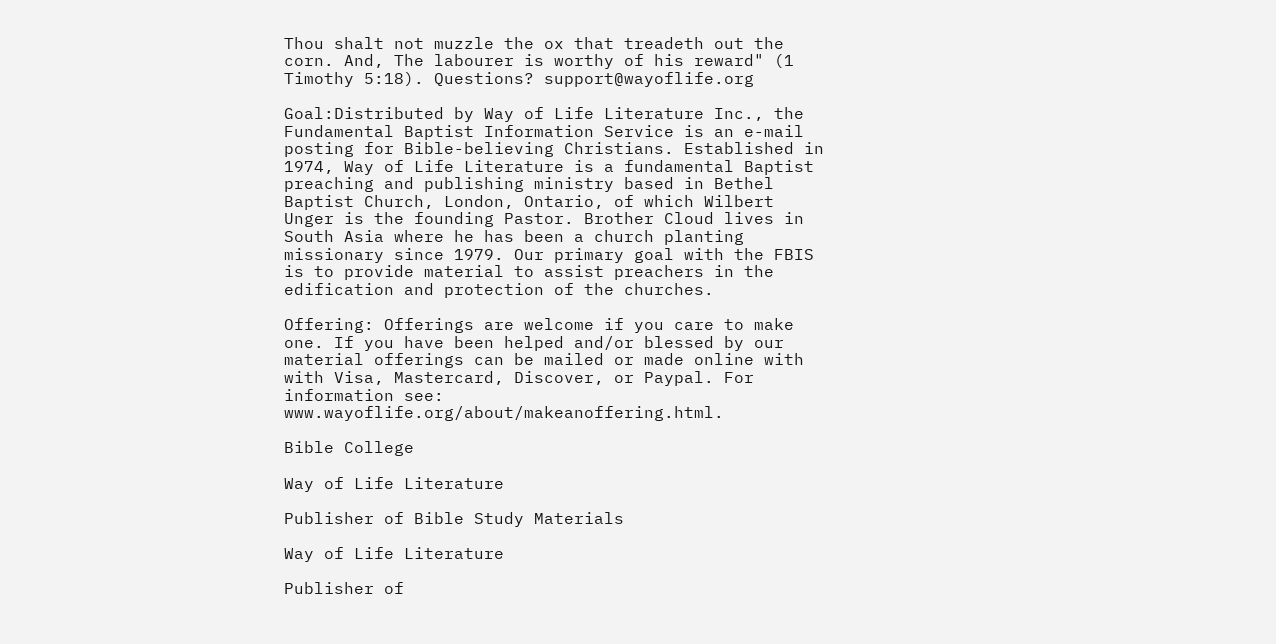Thou shalt not muzzle the ox that treadeth out the corn. And, The labourer is worthy of his reward" (1 Timothy 5:18). Questions? support@wayoflife.org

Goal:Distributed by Way of Life Literature Inc., the Fundamental Baptist Information Service is an e-mail posting for Bible-believing Christians. Established in 1974, Way of Life Literature is a fundamental Baptist preaching and publishing ministry based in Bethel Baptist Church, London, Ontario, of which Wilbert Unger is the founding Pastor. Brother Cloud lives in South Asia where he has been a church planting missionary since 1979. Our primary goal with the FBIS is to provide material to assist preachers in the edification and protection of the churches.

Offering: Offerings are welcome if you care to make one. If you have been helped and/or blessed by our material offerings can be mailed or made online with with Visa, Mastercard, Discover, or Paypal. For information see: www.wayoflife.org/about/makeanoffering.html.

Bible College

Way of Life Literature

Publisher of Bible Study Materials

Way of Life Literature

Publisher of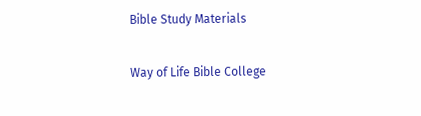Bible Study Materials

Way of Life Bible College